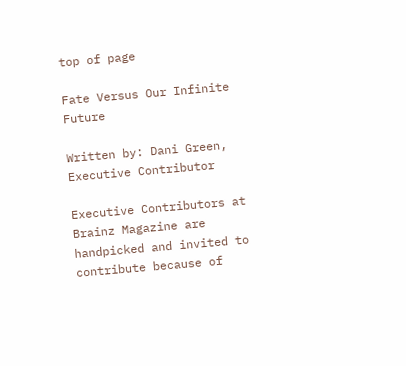top of page

Fate Versus Our Infinite Future

Written by: Dani Green, Executive Contributor

Executive Contributors at Brainz Magazine are handpicked and invited to contribute because of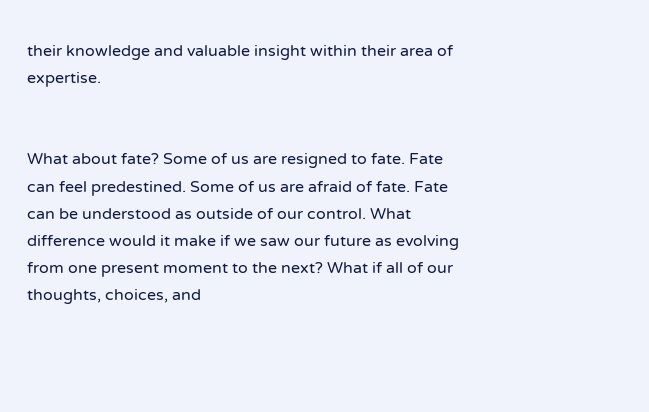their knowledge and valuable insight within their area of expertise.


What about fate? Some of us are resigned to fate. Fate can feel predestined. Some of us are afraid of fate. Fate can be understood as outside of our control. What difference would it make if we saw our future as evolving from one present moment to the next? What if all of our thoughts, choices, and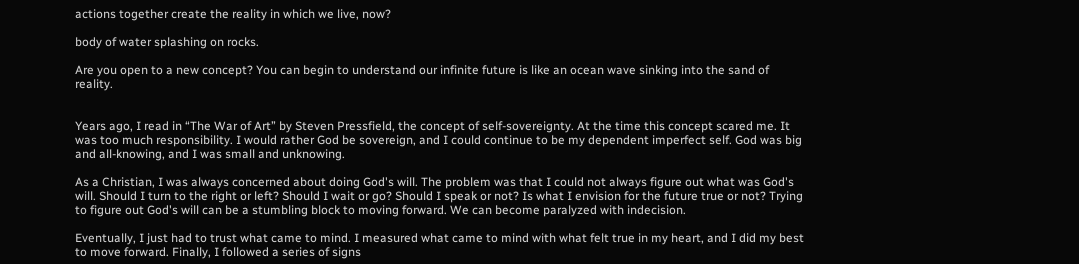actions together create the reality in which we live, now?

body of water splashing on rocks.

Are you open to a new concept? You can begin to understand our infinite future is like an ocean wave sinking into the sand of reality.


Years ago, I read in “The War of Art” by Steven Pressfield, the concept of self-sovereignty. At the time this concept scared me. It was too much responsibility. I would rather God be sovereign, and I could continue to be my dependent imperfect self. God was big and all-knowing, and I was small and unknowing.

As a Christian, I was always concerned about doing God's will. The problem was that I could not always figure out what was God's will. Should I turn to the right or left? Should I wait or go? Should I speak or not? Is what I envision for the future true or not? Trying to figure out God's will can be a stumbling block to moving forward. We can become paralyzed with indecision.

Eventually, I just had to trust what came to mind. I measured what came to mind with what felt true in my heart, and I did my best to move forward. Finally, I followed a series of signs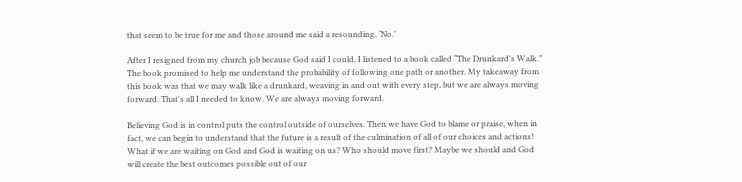that seem to be true for me and those around me said a resounding, ‘No.’

After I resigned from my church job because God said I could, I listened to a book called “The Drunkard's Walk.” The book promised to help me understand the probability of following one path or another. My takeaway from this book was that we may walk like a drunkard, weaving in and out with every step, but we are always moving forward. That's all I needed to know. We are always moving forward.

Believing God is in control puts the control outside of ourselves. Then we have God to blame or praise, when in fact, we can begin to understand that the future is a result of the culmination of all of our choices and actions! What if we are waiting on God and God is waiting on us? Who should move first? Maybe we should and God will create the best outcomes possible out of our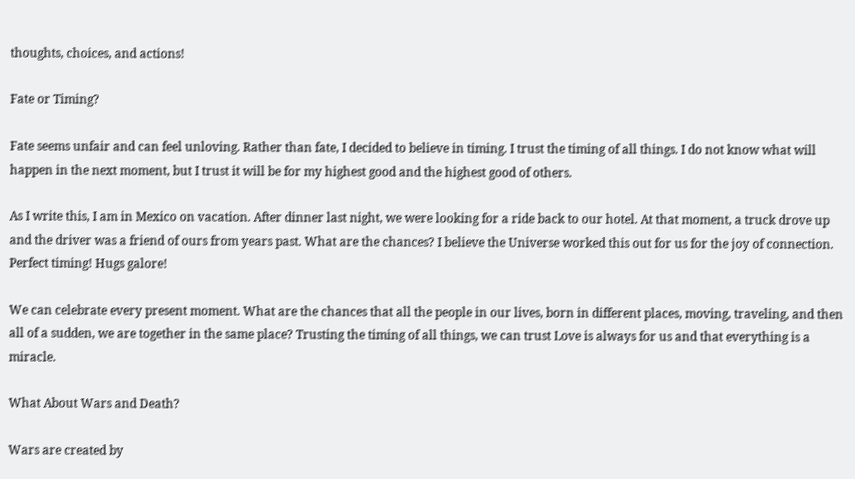thoughts, choices, and actions!

Fate or Timing?

Fate seems unfair and can feel unloving. Rather than fate, I decided to believe in timing. I trust the timing of all things. I do not know what will happen in the next moment, but I trust it will be for my highest good and the highest good of others.

As I write this, I am in Mexico on vacation. After dinner last night, we were looking for a ride back to our hotel. At that moment, a truck drove up and the driver was a friend of ours from years past. What are the chances? I believe the Universe worked this out for us for the joy of connection. Perfect timing! Hugs galore!

We can celebrate every present moment. What are the chances that all the people in our lives, born in different places, moving, traveling, and then all of a sudden, we are together in the same place? Trusting the timing of all things, we can trust Love is always for us and that everything is a miracle.

What About Wars and Death?

Wars are created by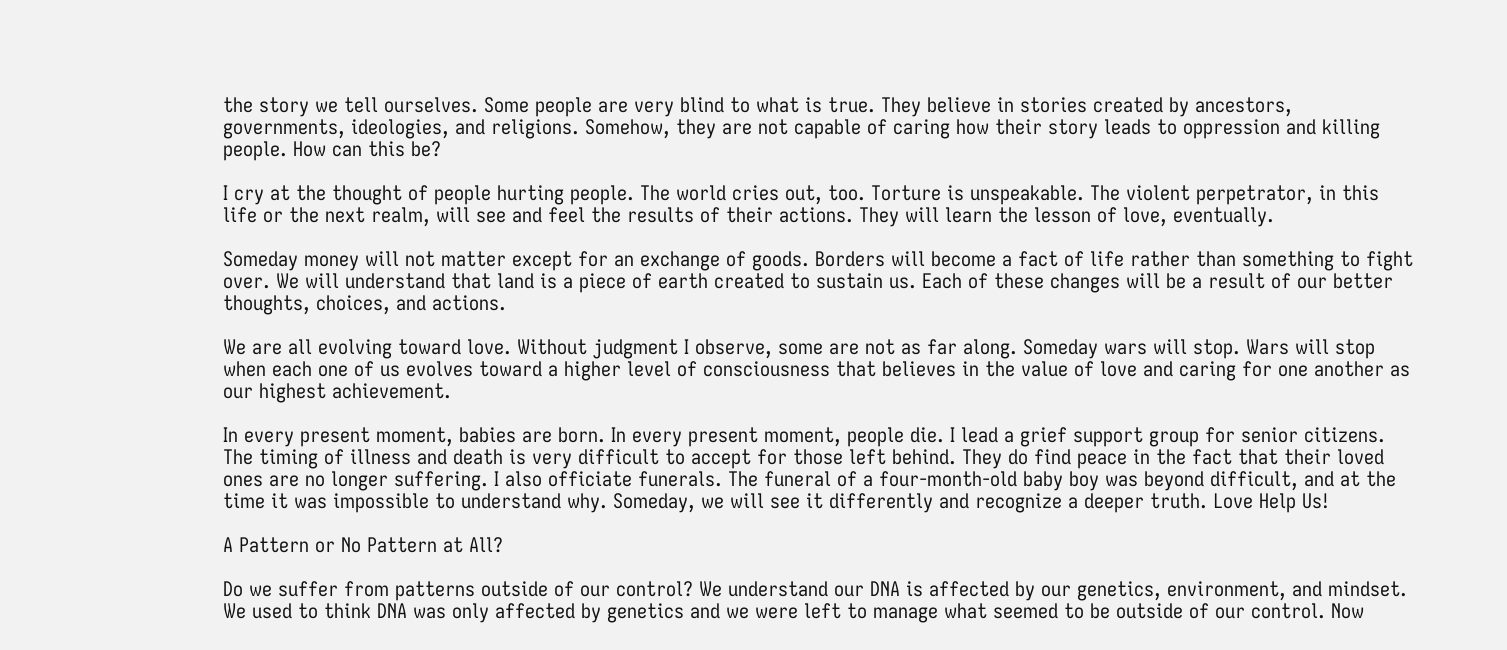the story we tell ourselves. Some people are very blind to what is true. They believe in stories created by ancestors, governments, ideologies, and religions. Somehow, they are not capable of caring how their story leads to oppression and killing people. How can this be?

I cry at the thought of people hurting people. The world cries out, too. Torture is unspeakable. The violent perpetrator, in this life or the next realm, will see and feel the results of their actions. They will learn the lesson of love, eventually.

Someday money will not matter except for an exchange of goods. Borders will become a fact of life rather than something to fight over. We will understand that land is a piece of earth created to sustain us. Each of these changes will be a result of our better thoughts, choices, and actions.

We are all evolving toward love. Without judgment I observe, some are not as far along. Someday wars will stop. Wars will stop when each one of us evolves toward a higher level of consciousness that believes in the value of love and caring for one another as our highest achievement.

In every present moment, babies are born. In every present moment, people die. I lead a grief support group for senior citizens. The timing of illness and death is very difficult to accept for those left behind. They do find peace in the fact that their loved ones are no longer suffering. I also officiate funerals. The funeral of a four-month-old baby boy was beyond difficult, and at the time it was impossible to understand why. Someday, we will see it differently and recognize a deeper truth. Love Help Us!

A Pattern or No Pattern at All?

Do we suffer from patterns outside of our control? We understand our DNA is affected by our genetics, environment, and mindset. We used to think DNA was only affected by genetics and we were left to manage what seemed to be outside of our control. Now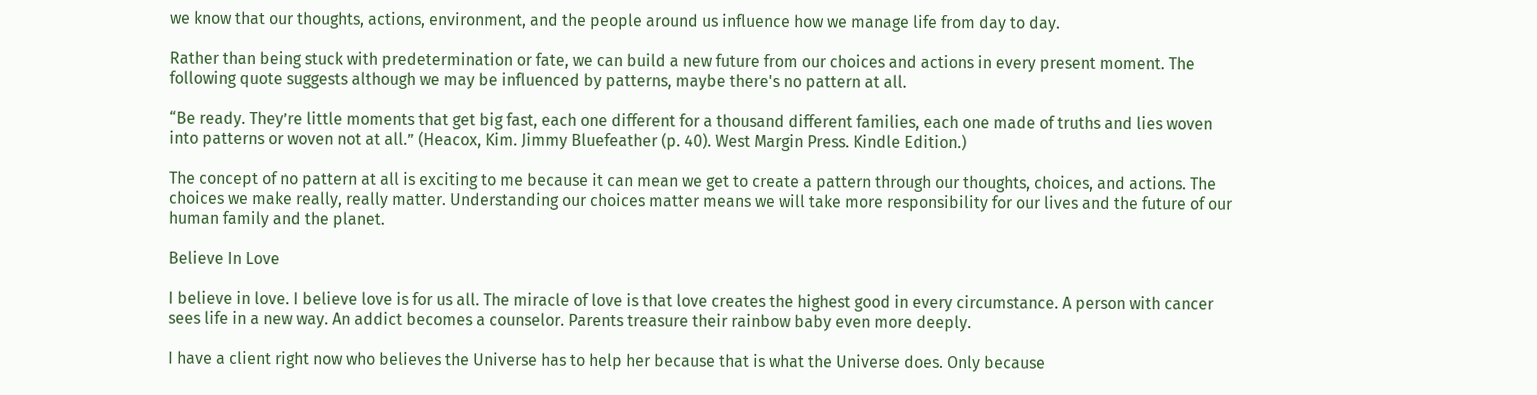we know that our thoughts, actions, environment, and the people around us influence how we manage life from day to day.

Rather than being stuck with predetermination or fate, we can build a new future from our choices and actions in every present moment. The following quote suggests although we may be influenced by patterns, maybe there's no pattern at all.

“Be ready. They’re little moments that get big fast, each one different for a thousand different families, each one made of truths and lies woven into patterns or woven not at all.” (Heacox, Kim. Jimmy Bluefeather (p. 40). West Margin Press. Kindle Edition.)

The concept of no pattern at all is exciting to me because it can mean we get to create a pattern through our thoughts, choices, and actions. The choices we make really, really matter. Understanding our choices matter means we will take more responsibility for our lives and the future of our human family and the planet.

Believe In Love

I believe in love. I believe love is for us all. The miracle of love is that love creates the highest good in every circumstance. A person with cancer sees life in a new way. An addict becomes a counselor. Parents treasure their rainbow baby even more deeply.

I have a client right now who believes the Universe has to help her because that is what the Universe does. Only because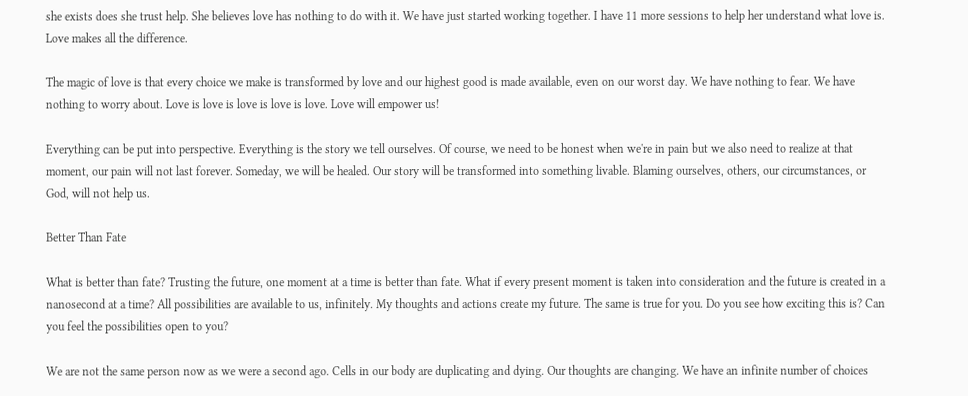she exists does she trust help. She believes love has nothing to do with it. We have just started working together. I have 11 more sessions to help her understand what love is. Love makes all the difference.

The magic of love is that every choice we make is transformed by love and our highest good is made available, even on our worst day. We have nothing to fear. We have nothing to worry about. Love is love is love is love is love. Love will empower us!

Everything can be put into perspective. Everything is the story we tell ourselves. Of course, we need to be honest when we're in pain but we also need to realize at that moment, our pain will not last forever. Someday, we will be healed. Our story will be transformed into something livable. Blaming ourselves, others, our circumstances, or God, will not help us.

Better Than Fate

What is better than fate? Trusting the future, one moment at a time is better than fate. What if every present moment is taken into consideration and the future is created in a nanosecond at a time? All possibilities are available to us, infinitely. My thoughts and actions create my future. The same is true for you. Do you see how exciting this is? Can you feel the possibilities open to you?

We are not the same person now as we were a second ago. Cells in our body are duplicating and dying. Our thoughts are changing. We have an infinite number of choices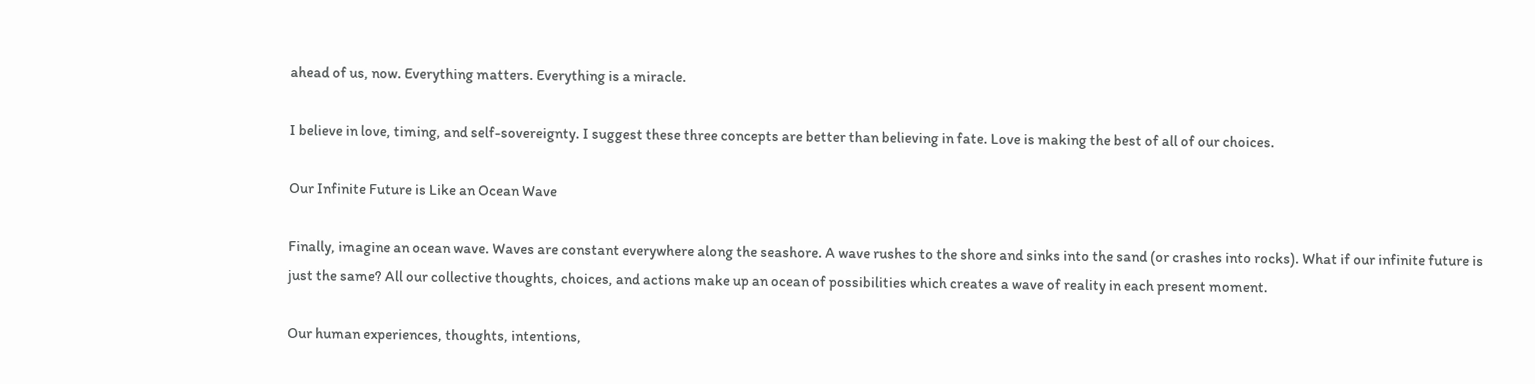ahead of us, now. Everything matters. Everything is a miracle.

I believe in love, timing, and self-sovereignty. I suggest these three concepts are better than believing in fate. Love is making the best of all of our choices.

Our Infinite Future is Like an Ocean Wave

Finally, imagine an ocean wave. Waves are constant everywhere along the seashore. A wave rushes to the shore and sinks into the sand (or crashes into rocks). What if our infinite future is just the same? All our collective thoughts, choices, and actions make up an ocean of possibilities which creates a wave of reality in each present moment.

Our human experiences, thoughts, intentions,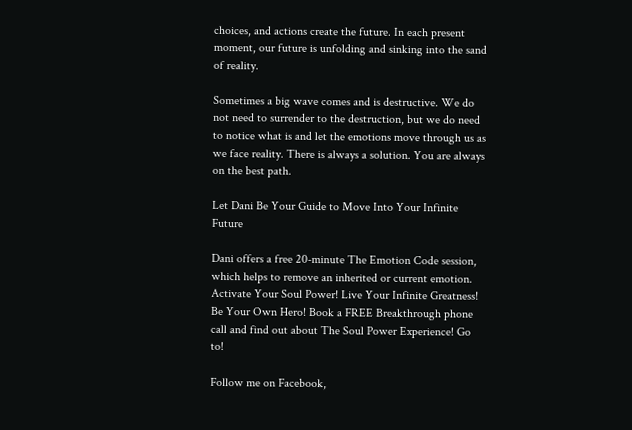choices, and actions create the future. In each present moment, our future is unfolding and sinking into the sand of reality.

Sometimes a big wave comes and is destructive. We do not need to surrender to the destruction, but we do need to notice what is and let the emotions move through us as we face reality. There is always a solution. You are always on the best path.

Let Dani Be Your Guide to Move Into Your Infinite Future

Dani offers a free 20-minute The Emotion Code session, which helps to remove an inherited or current emotion. Activate Your Soul Power! Live Your Infinite Greatness! Be Your Own Hero! Book a FREE Breakthrough phone call and find out about The Soul Power Experience! Go to!

Follow me on Facebook,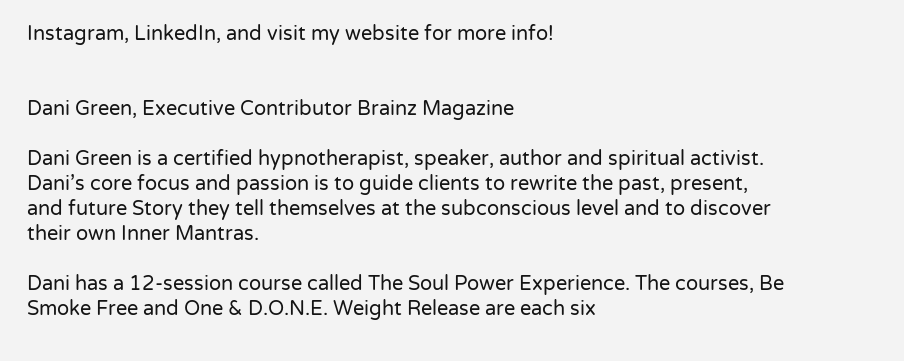Instagram, LinkedIn, and visit my website for more info!


Dani Green, Executive Contributor Brainz Magazine

Dani Green is a certified hypnotherapist, speaker, author and spiritual activist. Dani’s core focus and passion is to guide clients to rewrite the past, present, and future Story they tell themselves at the subconscious level and to discover their own Inner Mantras.

Dani has a 12-session course called The Soul Power Experience. The courses, Be Smoke Free and One & D.O.N.E. Weight Release are each six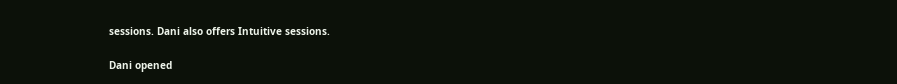sessions. Dani also offers Intuitive sessions.

Dani opened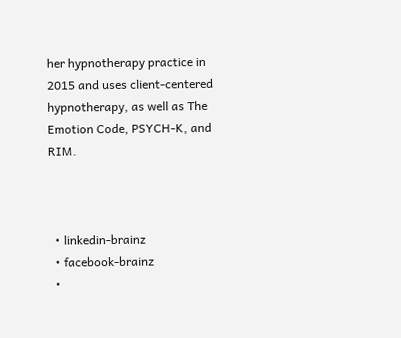her hypnotherapy practice in 2015 and uses client-centered hypnotherapy, as well as The Emotion Code, PSYCH-K, and RIM.



  • linkedin-brainz
  • facebook-brainz
  •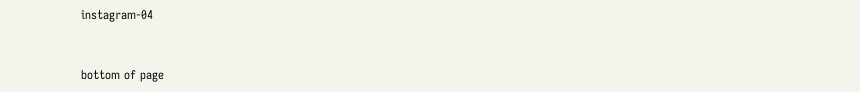instagram-04


bottom of page